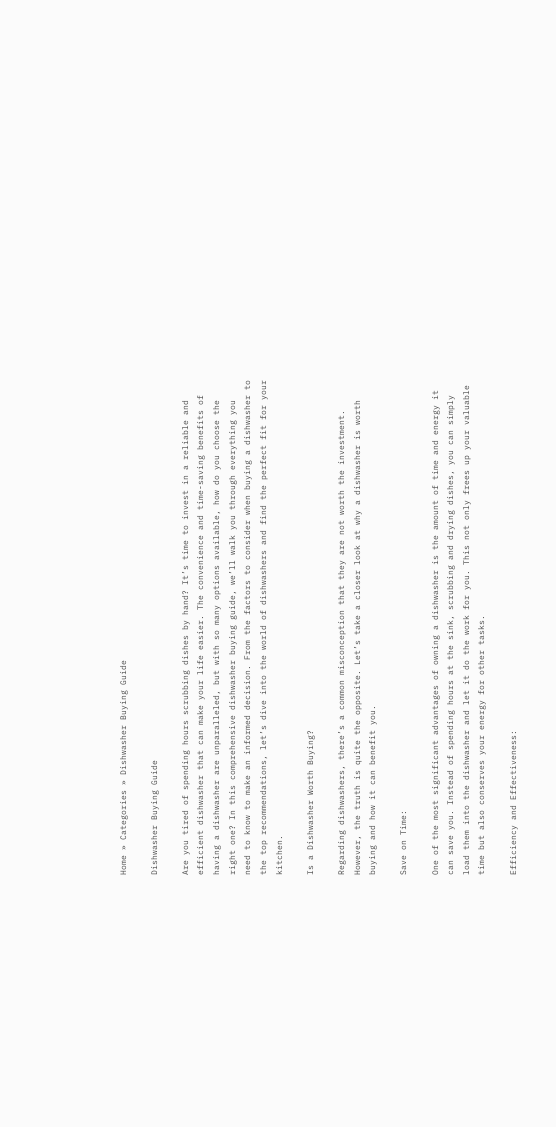Home » Categories » Dishwasher Buying Guide

Dishwasher Buying Guide

Are you tired of spending hours scrubbing dishes by hand? It’s time to invest in a reliable and efficient dishwasher that can make your life easier. The convenience and time-saving benefits of having a dishwasher are unparalleled, but with so many options available, how do you choose the right one? In this comprehensive dishwasher buying guide, we’ll walk you through everything you need to know to make an informed decision. From the factors to consider when buying a dishwasher to the top recommendations, let’s dive into the world of dishwashers and find the perfect fit for your kitchen.

Is a Dishwasher Worth Buying?

Regarding dishwashers, there’s a common misconception that they are not worth the investment. However, the truth is quite the opposite. Let’s take a closer look at why a dishwasher is worth buying and how it can benefit you.

Save on Time:

One of the most significant advantages of owning a dishwasher is the amount of time and energy it can save you. Instead of spending hours at the sink, scrubbing and drying dishes, you can simply load them into the dishwasher and let it do the work for you. This not only frees up your valuable time but also conserves your energy for other tasks.

Efficiency and Effectiveness: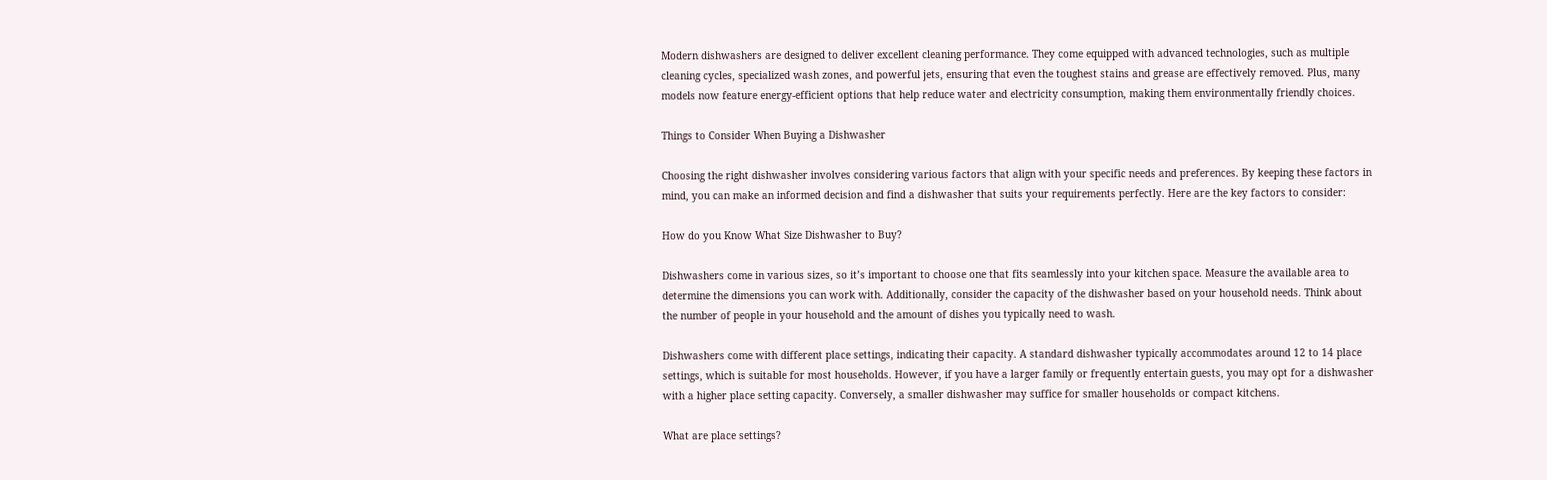Modern dishwashers are designed to deliver excellent cleaning performance. They come equipped with advanced technologies, such as multiple cleaning cycles, specialized wash zones, and powerful jets, ensuring that even the toughest stains and grease are effectively removed. Plus, many models now feature energy-efficient options that help reduce water and electricity consumption, making them environmentally friendly choices.

Things to Consider When Buying a Dishwasher

Choosing the right dishwasher involves considering various factors that align with your specific needs and preferences. By keeping these factors in mind, you can make an informed decision and find a dishwasher that suits your requirements perfectly. Here are the key factors to consider:

How do you Know What Size Dishwasher to Buy?

Dishwashers come in various sizes, so it’s important to choose one that fits seamlessly into your kitchen space. Measure the available area to determine the dimensions you can work with. Additionally, consider the capacity of the dishwasher based on your household needs. Think about the number of people in your household and the amount of dishes you typically need to wash.

Dishwashers come with different place settings, indicating their capacity. A standard dishwasher typically accommodates around 12 to 14 place settings, which is suitable for most households. However, if you have a larger family or frequently entertain guests, you may opt for a dishwasher with a higher place setting capacity. Conversely, a smaller dishwasher may suffice for smaller households or compact kitchens.

What are place settings?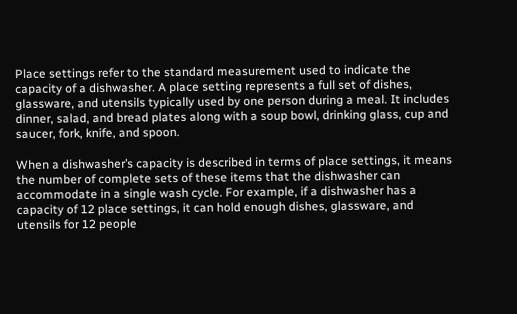Place settings refer to the standard measurement used to indicate the capacity of a dishwasher. A place setting represents a full set of dishes, glassware, and utensils typically used by one person during a meal. It includes dinner, salad, and bread plates along with a soup bowl, drinking glass, cup and saucer, fork, knife, and spoon.

When a dishwasher’s capacity is described in terms of place settings, it means the number of complete sets of these items that the dishwasher can accommodate in a single wash cycle. For example, if a dishwasher has a capacity of 12 place settings, it can hold enough dishes, glassware, and utensils for 12 people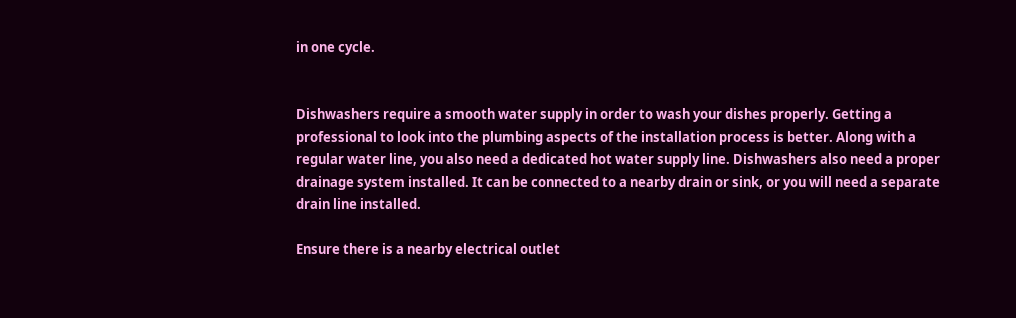in one cycle.


Dishwashers require a smooth water supply in order to wash your dishes properly. Getting a professional to look into the plumbing aspects of the installation process is better. Along with a regular water line, you also need a dedicated hot water supply line. Dishwashers also need a proper drainage system installed. It can be connected to a nearby drain or sink, or you will need a separate drain line installed.

Ensure there is a nearby electrical outlet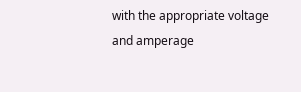with the appropriate voltage and amperage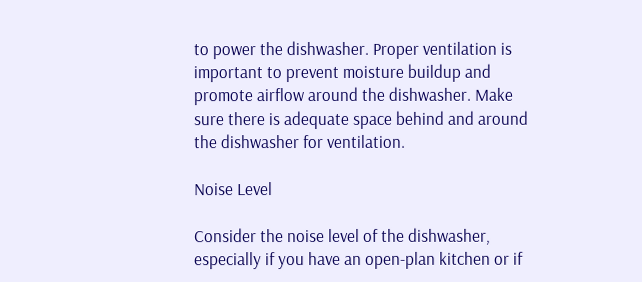to power the dishwasher. Proper ventilation is important to prevent moisture buildup and promote airflow around the dishwasher. Make sure there is adequate space behind and around the dishwasher for ventilation.

Noise Level

Consider the noise level of the dishwasher, especially if you have an open-plan kitchen or if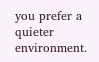you prefer a quieter environment.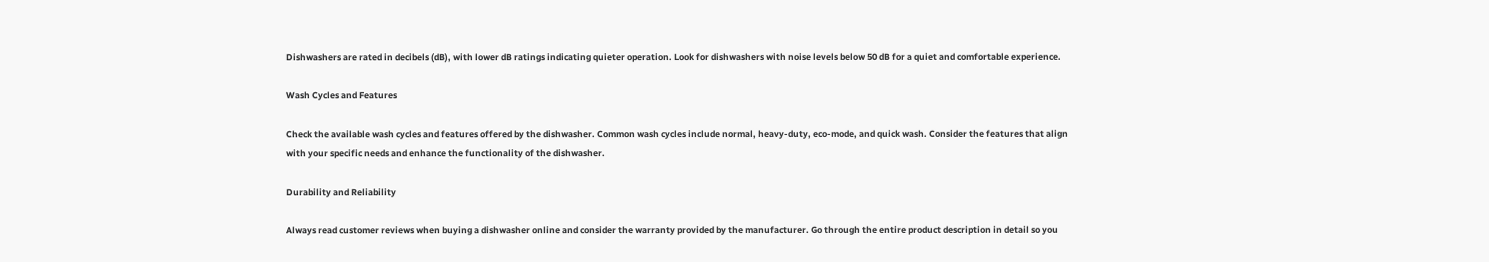Dishwashers are rated in decibels (dB), with lower dB ratings indicating quieter operation. Look for dishwashers with noise levels below 50 dB for a quiet and comfortable experience.

Wash Cycles and Features

Check the available wash cycles and features offered by the dishwasher. Common wash cycles include normal, heavy-duty, eco-mode, and quick wash. Consider the features that align with your specific needs and enhance the functionality of the dishwasher.

Durability and Reliability

Always read customer reviews when buying a dishwasher online and consider the warranty provided by the manufacturer. Go through the entire product description in detail so you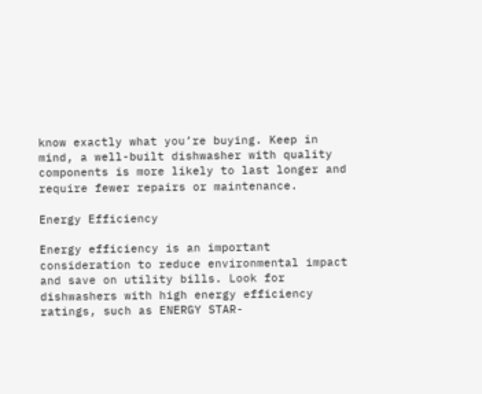know exactly what you’re buying. Keep in mind, a well-built dishwasher with quality components is more likely to last longer and require fewer repairs or maintenance.

Energy Efficiency

Energy efficiency is an important consideration to reduce environmental impact and save on utility bills. Look for dishwashers with high energy efficiency ratings, such as ENERGY STAR-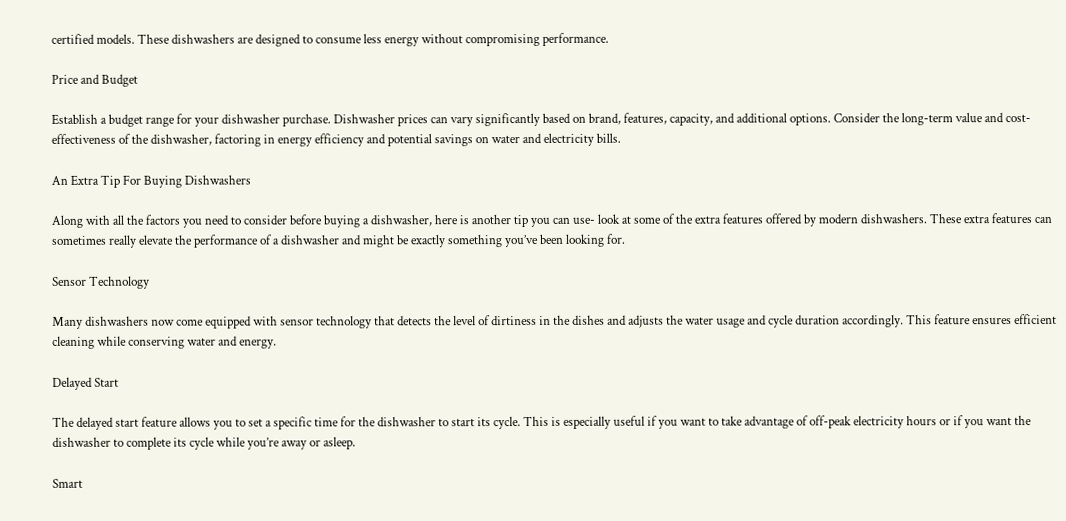certified models. These dishwashers are designed to consume less energy without compromising performance.

Price and Budget

Establish a budget range for your dishwasher purchase. Dishwasher prices can vary significantly based on brand, features, capacity, and additional options. Consider the long-term value and cost-effectiveness of the dishwasher, factoring in energy efficiency and potential savings on water and electricity bills.

An Extra Tip For Buying Dishwashers

Along with all the factors you need to consider before buying a dishwasher, here is another tip you can use- look at some of the extra features offered by modern dishwashers. These extra features can sometimes really elevate the performance of a dishwasher and might be exactly something you’ve been looking for.

Sensor Technology

Many dishwashers now come equipped with sensor technology that detects the level of dirtiness in the dishes and adjusts the water usage and cycle duration accordingly. This feature ensures efficient cleaning while conserving water and energy.

Delayed Start

The delayed start feature allows you to set a specific time for the dishwasher to start its cycle. This is especially useful if you want to take advantage of off-peak electricity hours or if you want the dishwasher to complete its cycle while you’re away or asleep.

Smart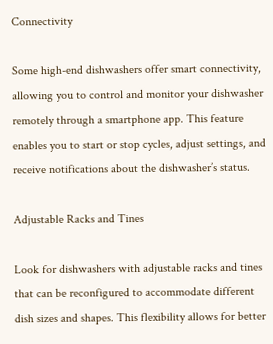Connectivity

Some high-end dishwashers offer smart connectivity, allowing you to control and monitor your dishwasher remotely through a smartphone app. This feature enables you to start or stop cycles, adjust settings, and receive notifications about the dishwasher’s status.

Adjustable Racks and Tines

Look for dishwashers with adjustable racks and tines that can be reconfigured to accommodate different dish sizes and shapes. This flexibility allows for better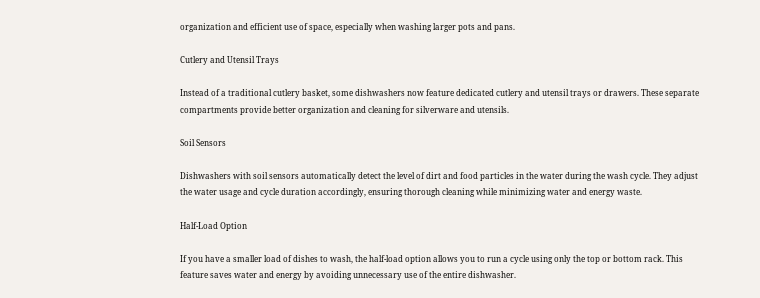organization and efficient use of space, especially when washing larger pots and pans.

Cutlery and Utensil Trays

Instead of a traditional cutlery basket, some dishwashers now feature dedicated cutlery and utensil trays or drawers. These separate compartments provide better organization and cleaning for silverware and utensils.

Soil Sensors

Dishwashers with soil sensors automatically detect the level of dirt and food particles in the water during the wash cycle. They adjust the water usage and cycle duration accordingly, ensuring thorough cleaning while minimizing water and energy waste.

Half-Load Option

If you have a smaller load of dishes to wash, the half-load option allows you to run a cycle using only the top or bottom rack. This feature saves water and energy by avoiding unnecessary use of the entire dishwasher.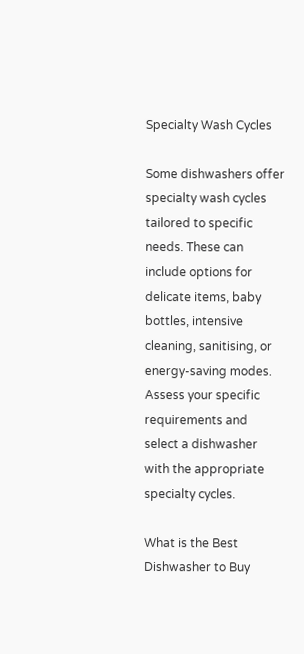Specialty Wash Cycles

Some dishwashers offer specialty wash cycles tailored to specific needs. These can include options for delicate items, baby bottles, intensive cleaning, sanitising, or energy-saving modes. Assess your specific requirements and select a dishwasher with the appropriate specialty cycles.

What is the Best Dishwasher to Buy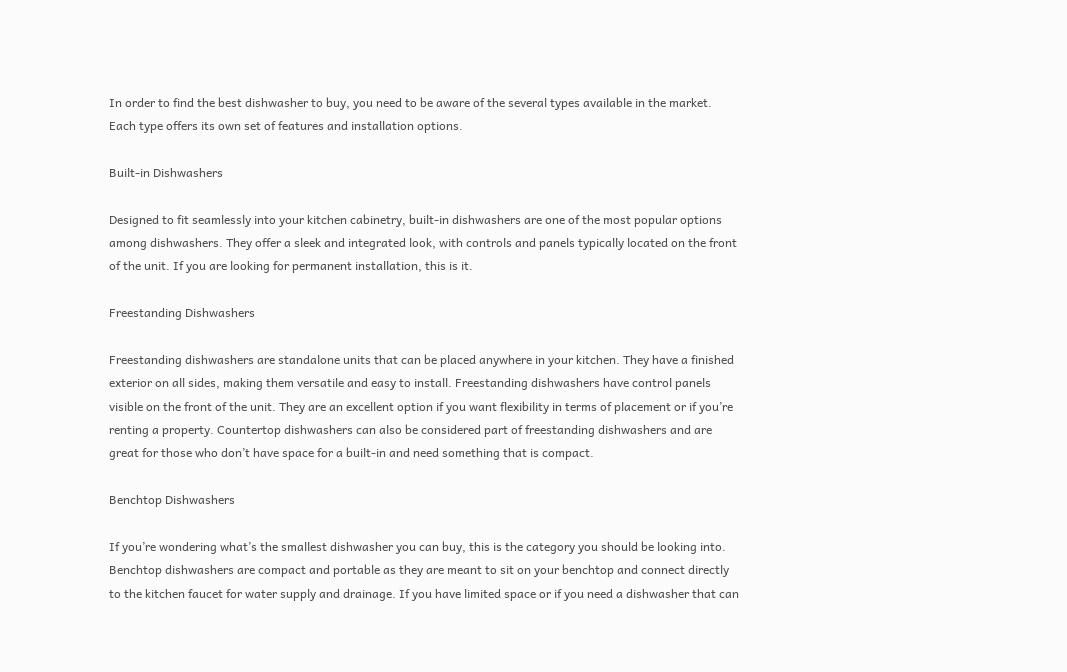In order to find the best dishwasher to buy, you need to be aware of the several types available in the market. Each type offers its own set of features and installation options.

Built-in Dishwashers

Designed to fit seamlessly into your kitchen cabinetry, built-in dishwashers are one of the most popular options among dishwashers. They offer a sleek and integrated look, with controls and panels typically located on the front of the unit. If you are looking for permanent installation, this is it.

Freestanding Dishwashers

Freestanding dishwashers are standalone units that can be placed anywhere in your kitchen. They have a finished exterior on all sides, making them versatile and easy to install. Freestanding dishwashers have control panels visible on the front of the unit. They are an excellent option if you want flexibility in terms of placement or if you’re renting a property. Countertop dishwashers can also be considered part of freestanding dishwashers and are great for those who don’t have space for a built-in and need something that is compact.

Benchtop Dishwashers

If you’re wondering what’s the smallest dishwasher you can buy, this is the category you should be looking into. Benchtop dishwashers are compact and portable as they are meant to sit on your benchtop and connect directly to the kitchen faucet for water supply and drainage. If you have limited space or if you need a dishwasher that can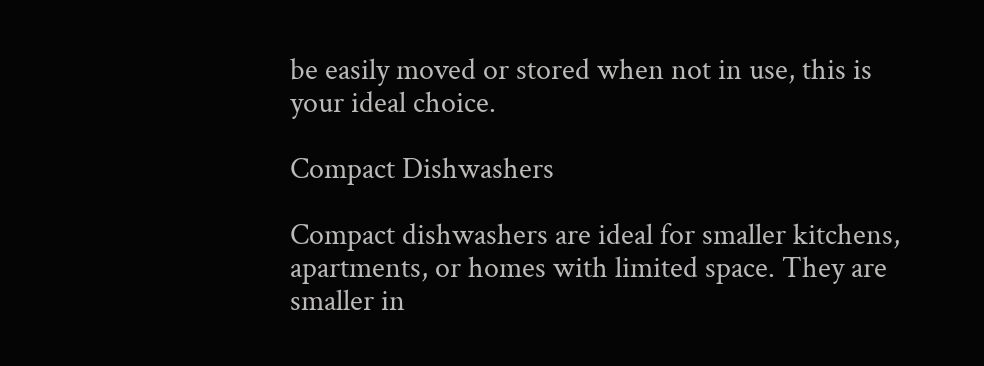be easily moved or stored when not in use, this is your ideal choice.

Compact Dishwashers

Compact dishwashers are ideal for smaller kitchens, apartments, or homes with limited space. They are smaller in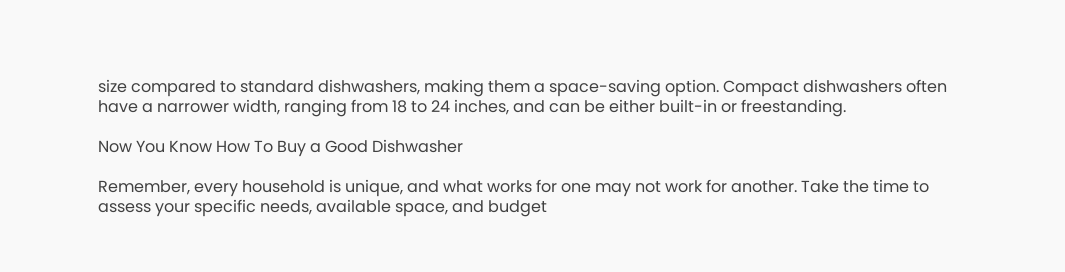size compared to standard dishwashers, making them a space-saving option. Compact dishwashers often have a narrower width, ranging from 18 to 24 inches, and can be either built-in or freestanding.

Now You Know How To Buy a Good Dishwasher

Remember, every household is unique, and what works for one may not work for another. Take the time to assess your specific needs, available space, and budget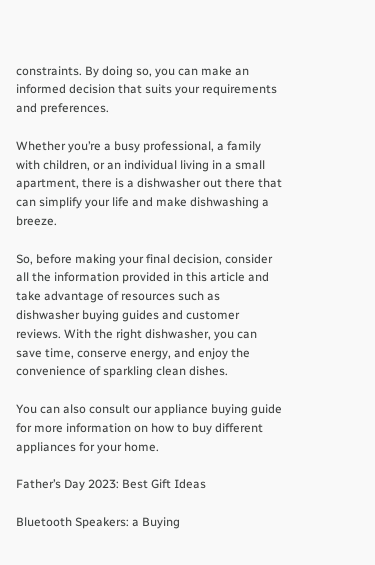constraints. By doing so, you can make an informed decision that suits your requirements and preferences.

Whether you’re a busy professional, a family with children, or an individual living in a small apartment, there is a dishwasher out there that can simplify your life and make dishwashing a breeze.

So, before making your final decision, consider all the information provided in this article and take advantage of resources such as dishwasher buying guides and customer reviews. With the right dishwasher, you can save time, conserve energy, and enjoy the convenience of sparkling clean dishes.

You can also consult our appliance buying guide for more information on how to buy different appliances for your home.

Father’s Day 2023: Best Gift Ideas

Bluetooth Speakers: a Buying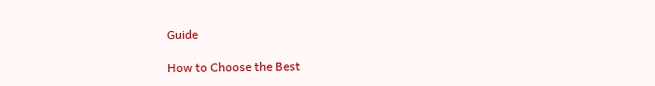Guide

How to Choose the Best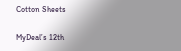Cotton Sheets

MyDeal’s 12th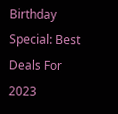Birthday Special: Best Deals For 2023